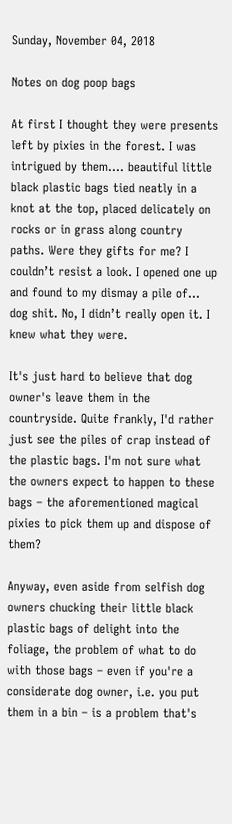Sunday, November 04, 2018

Notes on dog poop bags

At first I thought they were presents left by pixies in the forest. I was intrigued by them…. beautiful little black plastic bags tied neatly in a knot at the top, placed delicately on rocks or in grass along country paths. Were they gifts for me? I couldn’t resist a look. I opened one up and found to my dismay a pile of... dog shit. No, I didn’t really open it. I knew what they were.

It's just hard to believe that dog owner's leave them in the countryside. Quite frankly, I'd rather just see the piles of crap instead of the plastic bags. I'm not sure what the owners expect to happen to these bags – the aforementioned magical pixies to pick them up and dispose of them?

Anyway, even aside from selfish dog owners chucking their little black plastic bags of delight into the foliage, the problem of what to do with those bags – even if you're a considerate dog owner, i.e. you put them in a bin – is a problem that's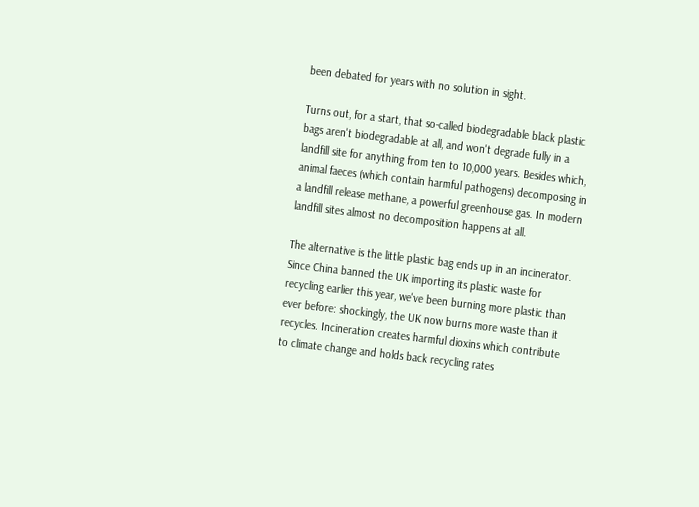been debated for years with no solution in sight.

Turns out, for a start, that so-called biodegradable black plastic bags aren't biodegradable at all, and won't degrade fully in a landfill site for anything from ten to 10,000 years. Besides which, animal faeces (which contain harmful pathogens) decomposing in a landfill release methane, a powerful greenhouse gas. In modern landfill sites almost no decomposition happens at all.

The alternative is the little plastic bag ends up in an incinerator. Since China banned the UK importing its plastic waste for recycling earlier this year, we've been burning more plastic than ever before: shockingly, the UK now burns more waste than it recycles. Incineration creates harmful dioxins which contribute to climate change and holds back recycling rates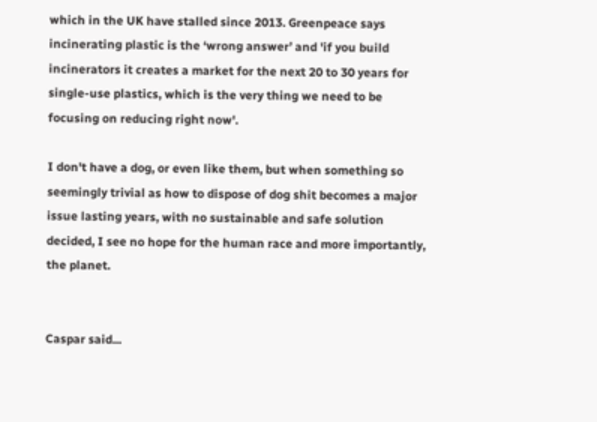which in the UK have stalled since 2013. Greenpeace says incinerating plastic is the ‘wrong answer’ and 'if you build incinerators it creates a market for the next 20 to 30 years for single-use plastics, which is the very thing we need to be focusing on reducing right now'.

I don't have a dog, or even like them, but when something so seemingly trivial as how to dispose of dog shit becomes a major issue lasting years, with no sustainable and safe solution decided, I see no hope for the human race and more importantly, the planet.


Caspar said...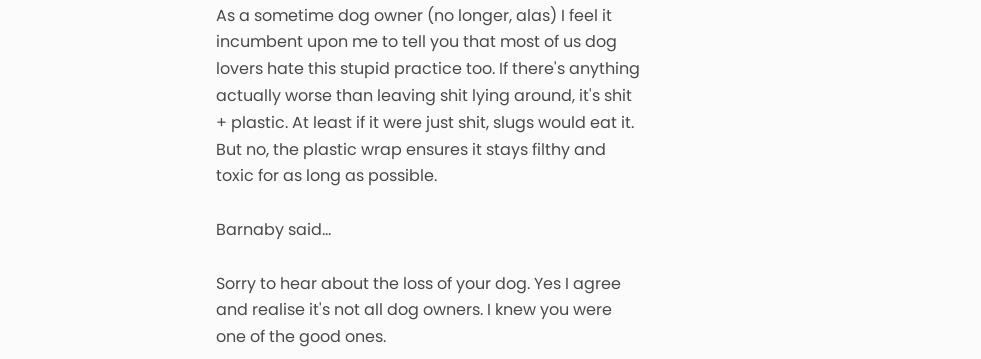As a sometime dog owner (no longer, alas) I feel it incumbent upon me to tell you that most of us dog lovers hate this stupid practice too. If there's anything actually worse than leaving shit lying around, it's shit + plastic. At least if it were just shit, slugs would eat it. But no, the plastic wrap ensures it stays filthy and toxic for as long as possible.

Barnaby said...

Sorry to hear about the loss of your dog. Yes I agree and realise it's not all dog owners. I knew you were one of the good ones.